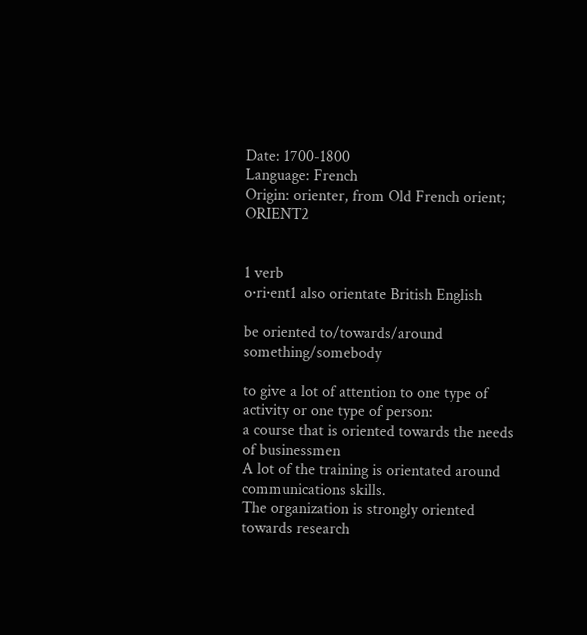Date: 1700-1800
Language: French
Origin: orienter, from Old French orient; ORIENT2


1 verb
o‧ri‧ent1 also orientate British English

be oriented to/towards/around something/somebody

to give a lot of attention to one type of activity or one type of person:
a course that is oriented towards the needs of businessmen
A lot of the training is orientated around communications skills.
The organization is strongly oriented towards research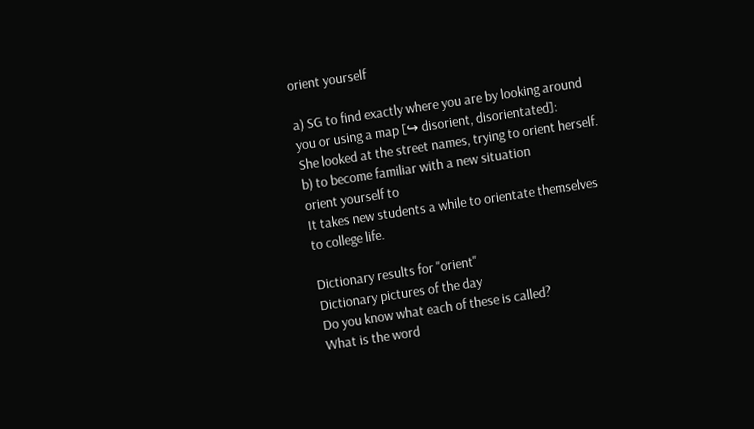orient yourself

a) SG to find exactly where you are by looking around you or using a map [↪ disorient, disorientated]:
She looked at the street names, trying to orient herself.
b) to become familiar with a new situation
orient yourself to
It takes new students a while to orientate themselves to college life.

Dictionary results for "orient"
Dictionary pictures of the day
Do you know what each of these is called?
What is the word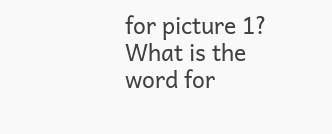for picture 1? What is the word for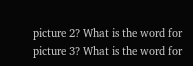picture 2? What is the word for picture 3? What is the word for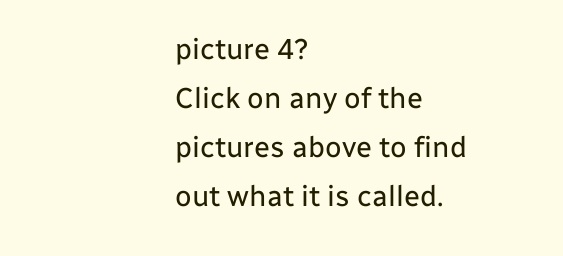picture 4?
Click on any of the pictures above to find out what it is called.